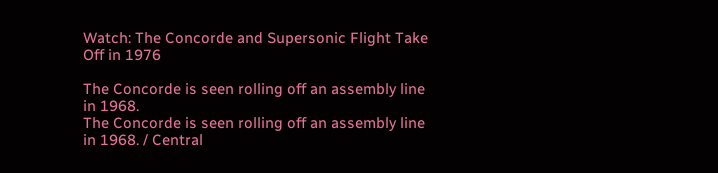Watch: The Concorde and Supersonic Flight Take Off in 1976

The Concorde is seen rolling off an assembly line in 1968.
The Concorde is seen rolling off an assembly line in 1968. / Central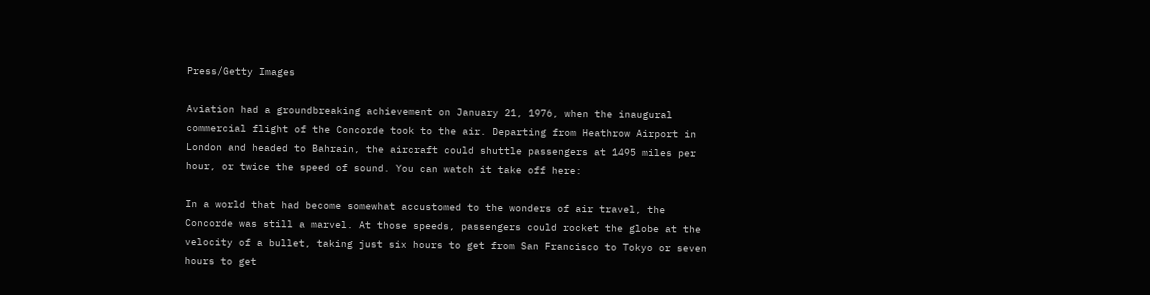Press/Getty Images

Aviation had a groundbreaking achievement on January 21, 1976, when the inaugural commercial flight of the Concorde took to the air. Departing from Heathrow Airport in London and headed to Bahrain, the aircraft could shuttle passengers at 1495 miles per hour, or twice the speed of sound. You can watch it take off here:

In a world that had become somewhat accustomed to the wonders of air travel, the Concorde was still a marvel. At those speeds, passengers could rocket the globe at the velocity of a bullet, taking just six hours to get from San Francisco to Tokyo or seven hours to get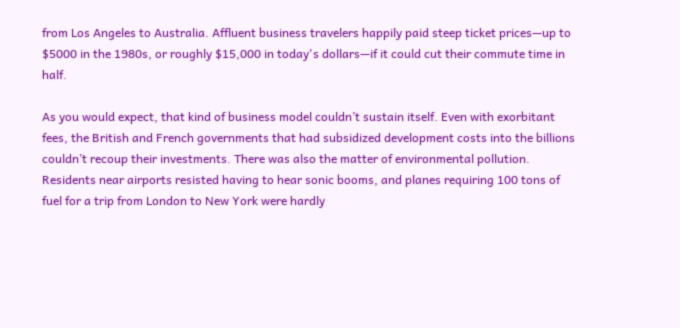from Los Angeles to Australia. Affluent business travelers happily paid steep ticket prices—up to $5000 in the 1980s, or roughly $15,000 in today's dollars—if it could cut their commute time in half.

As you would expect, that kind of business model couldn’t sustain itself. Even with exorbitant fees, the British and French governments that had subsidized development costs into the billions couldn’t recoup their investments. There was also the matter of environmental pollution. Residents near airports resisted having to hear sonic booms, and planes requiring 100 tons of fuel for a trip from London to New York were hardly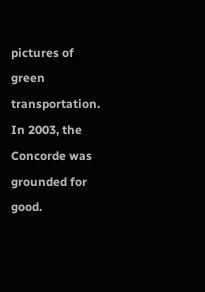pictures of green transportation. In 2003, the Concorde was grounded for good.